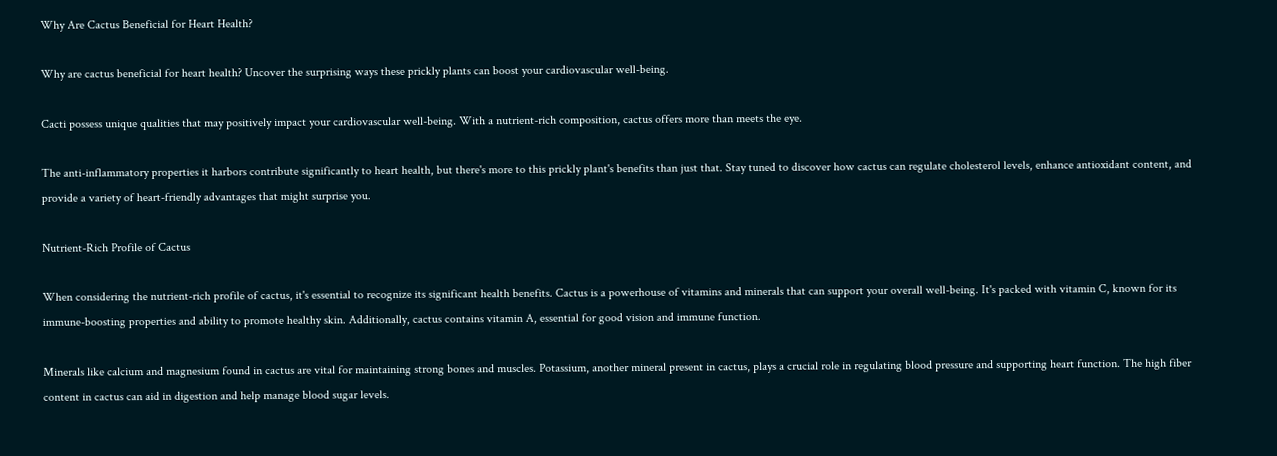Why Are Cactus Beneficial for Heart Health?

Why are cactus beneficial for heart health? Uncover the surprising ways these prickly plants can boost your cardiovascular well-being.

Cacti possess unique qualities that may positively impact your cardiovascular well-being. With a nutrient-rich composition, cactus offers more than meets the eye.

The anti-inflammatory properties it harbors contribute significantly to heart health, but there's more to this prickly plant's benefits than just that. Stay tuned to discover how cactus can regulate cholesterol levels, enhance antioxidant content, and provide a variety of heart-friendly advantages that might surprise you.

Nutrient-Rich Profile of Cactus

When considering the nutrient-rich profile of cactus, it's essential to recognize its significant health benefits. Cactus is a powerhouse of vitamins and minerals that can support your overall well-being. It's packed with vitamin C, known for its immune-boosting properties and ability to promote healthy skin. Additionally, cactus contains vitamin A, essential for good vision and immune function.

Minerals like calcium and magnesium found in cactus are vital for maintaining strong bones and muscles. Potassium, another mineral present in cactus, plays a crucial role in regulating blood pressure and supporting heart function. The high fiber content in cactus can aid in digestion and help manage blood sugar levels.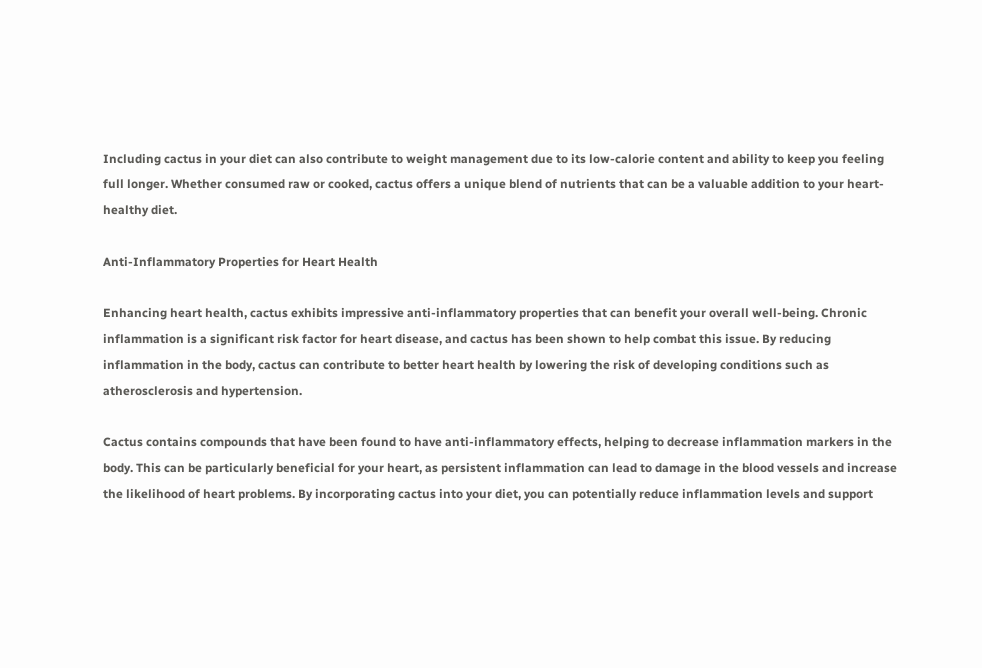Including cactus in your diet can also contribute to weight management due to its low-calorie content and ability to keep you feeling full longer. Whether consumed raw or cooked, cactus offers a unique blend of nutrients that can be a valuable addition to your heart-healthy diet.

Anti-Inflammatory Properties for Heart Health

Enhancing heart health, cactus exhibits impressive anti-inflammatory properties that can benefit your overall well-being. Chronic inflammation is a significant risk factor for heart disease, and cactus has been shown to help combat this issue. By reducing inflammation in the body, cactus can contribute to better heart health by lowering the risk of developing conditions such as atherosclerosis and hypertension.

Cactus contains compounds that have been found to have anti-inflammatory effects, helping to decrease inflammation markers in the body. This can be particularly beneficial for your heart, as persistent inflammation can lead to damage in the blood vessels and increase the likelihood of heart problems. By incorporating cactus into your diet, you can potentially reduce inflammation levels and support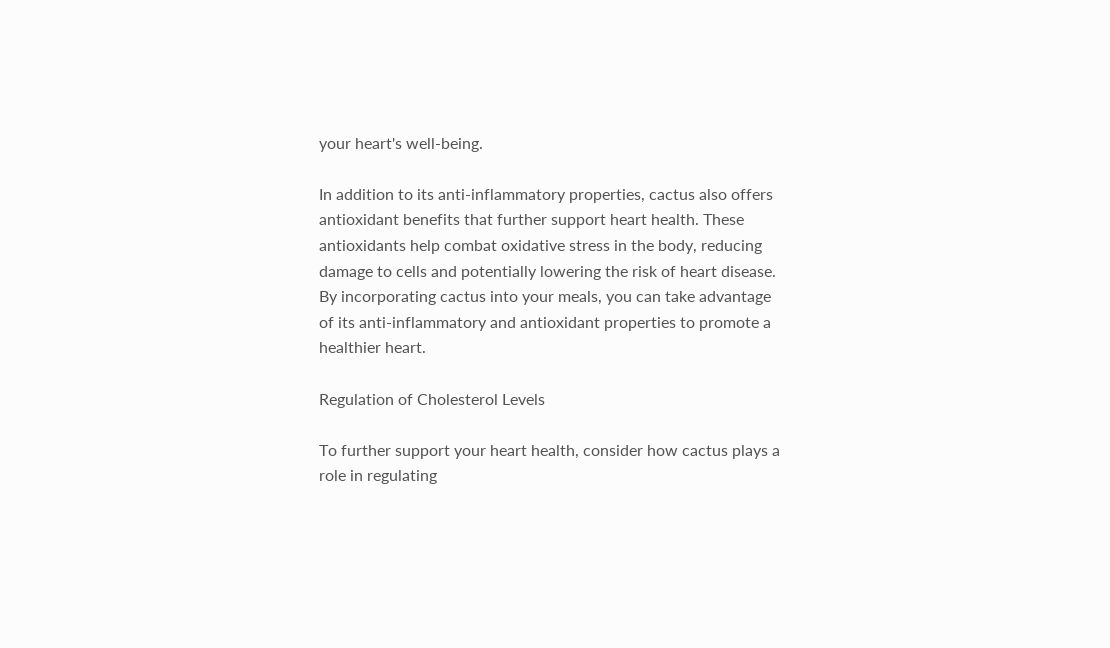your heart's well-being.

In addition to its anti-inflammatory properties, cactus also offers antioxidant benefits that further support heart health. These antioxidants help combat oxidative stress in the body, reducing damage to cells and potentially lowering the risk of heart disease. By incorporating cactus into your meals, you can take advantage of its anti-inflammatory and antioxidant properties to promote a healthier heart.

Regulation of Cholesterol Levels

To further support your heart health, consider how cactus plays a role in regulating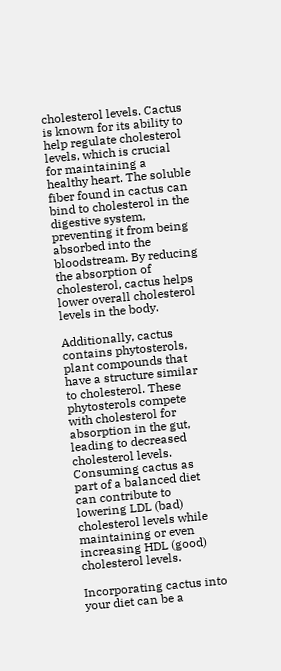cholesterol levels. Cactus is known for its ability to help regulate cholesterol levels, which is crucial for maintaining a healthy heart. The soluble fiber found in cactus can bind to cholesterol in the digestive system, preventing it from being absorbed into the bloodstream. By reducing the absorption of cholesterol, cactus helps lower overall cholesterol levels in the body.

Additionally, cactus contains phytosterols, plant compounds that have a structure similar to cholesterol. These phytosterols compete with cholesterol for absorption in the gut, leading to decreased cholesterol levels. Consuming cactus as part of a balanced diet can contribute to lowering LDL (bad) cholesterol levels while maintaining or even increasing HDL (good) cholesterol levels.

Incorporating cactus into your diet can be a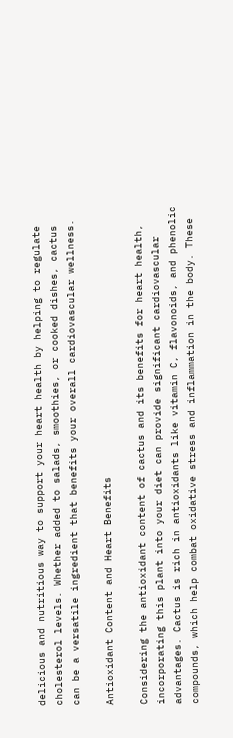delicious and nutritious way to support your heart health by helping to regulate cholesterol levels. Whether added to salads, smoothies, or cooked dishes, cactus can be a versatile ingredient that benefits your overall cardiovascular wellness.

Antioxidant Content and Heart Benefits

Considering the antioxidant content of cactus and its benefits for heart health, incorporating this plant into your diet can provide significant cardiovascular advantages. Cactus is rich in antioxidants like vitamin C, flavonoids, and phenolic compounds, which help combat oxidative stress and inflammation in the body. These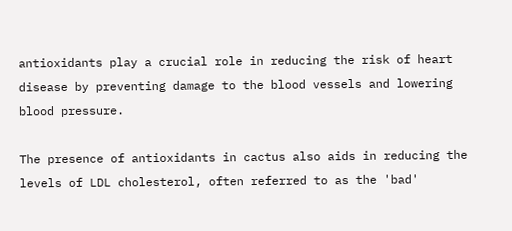antioxidants play a crucial role in reducing the risk of heart disease by preventing damage to the blood vessels and lowering blood pressure.

The presence of antioxidants in cactus also aids in reducing the levels of LDL cholesterol, often referred to as the 'bad'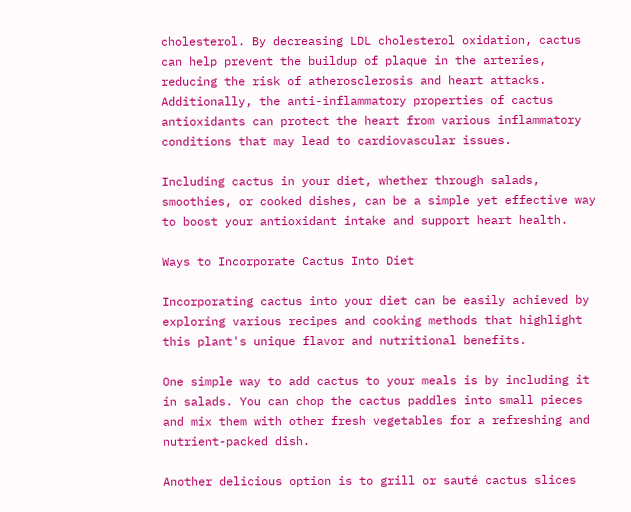cholesterol. By decreasing LDL cholesterol oxidation, cactus can help prevent the buildup of plaque in the arteries, reducing the risk of atherosclerosis and heart attacks. Additionally, the anti-inflammatory properties of cactus antioxidants can protect the heart from various inflammatory conditions that may lead to cardiovascular issues.

Including cactus in your diet, whether through salads, smoothies, or cooked dishes, can be a simple yet effective way to boost your antioxidant intake and support heart health.

Ways to Incorporate Cactus Into Diet

Incorporating cactus into your diet can be easily achieved by exploring various recipes and cooking methods that highlight this plant's unique flavor and nutritional benefits.

One simple way to add cactus to your meals is by including it in salads. You can chop the cactus paddles into small pieces and mix them with other fresh vegetables for a refreshing and nutrient-packed dish.

Another delicious option is to grill or sauté cactus slices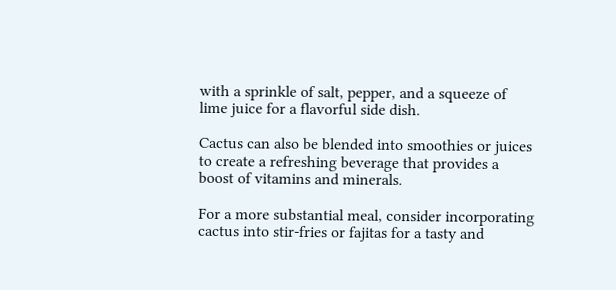with a sprinkle of salt, pepper, and a squeeze of lime juice for a flavorful side dish.

Cactus can also be blended into smoothies or juices to create a refreshing beverage that provides a boost of vitamins and minerals.

For a more substantial meal, consider incorporating cactus into stir-fries or fajitas for a tasty and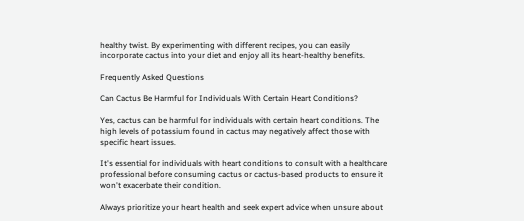healthy twist. By experimenting with different recipes, you can easily incorporate cactus into your diet and enjoy all its heart-healthy benefits.

Frequently Asked Questions

Can Cactus Be Harmful for Individuals With Certain Heart Conditions?

Yes, cactus can be harmful for individuals with certain heart conditions. The high levels of potassium found in cactus may negatively affect those with specific heart issues.

It's essential for individuals with heart conditions to consult with a healthcare professional before consuming cactus or cactus-based products to ensure it won't exacerbate their condition.

Always prioritize your heart health and seek expert advice when unsure about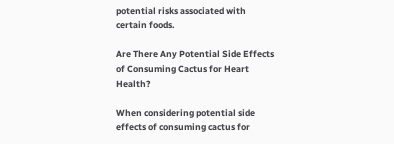potential risks associated with certain foods.

Are There Any Potential Side Effects of Consuming Cactus for Heart Health?

When considering potential side effects of consuming cactus for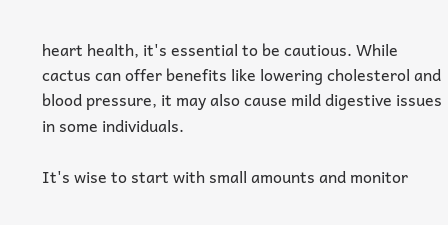heart health, it's essential to be cautious. While cactus can offer benefits like lowering cholesterol and blood pressure, it may also cause mild digestive issues in some individuals.

It's wise to start with small amounts and monitor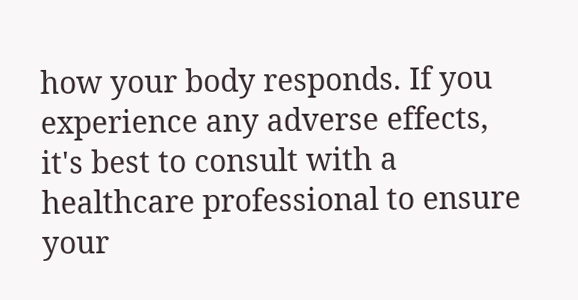how your body responds. If you experience any adverse effects, it's best to consult with a healthcare professional to ensure your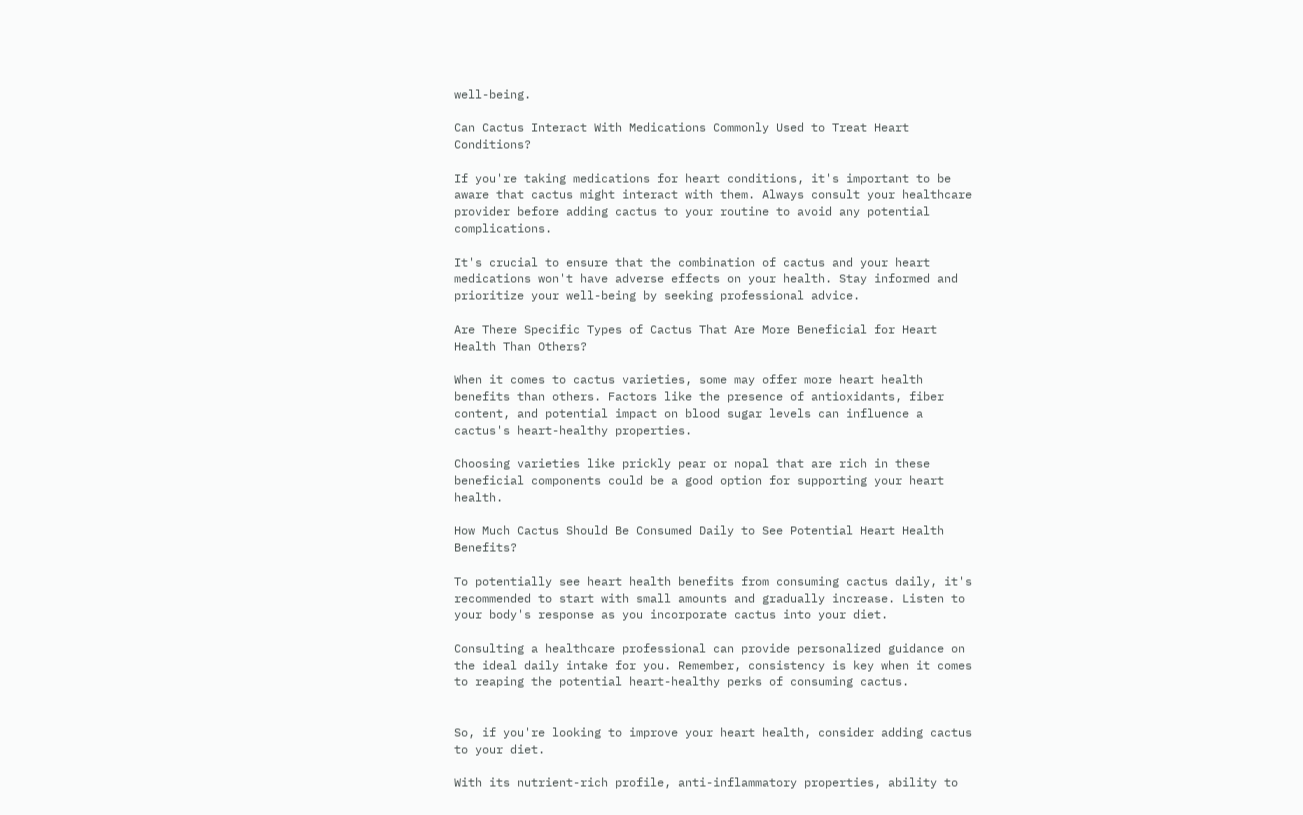well-being.

Can Cactus Interact With Medications Commonly Used to Treat Heart Conditions?

If you're taking medications for heart conditions, it's important to be aware that cactus might interact with them. Always consult your healthcare provider before adding cactus to your routine to avoid any potential complications.

It's crucial to ensure that the combination of cactus and your heart medications won't have adverse effects on your health. Stay informed and prioritize your well-being by seeking professional advice.

Are There Specific Types of Cactus That Are More Beneficial for Heart Health Than Others?

When it comes to cactus varieties, some may offer more heart health benefits than others. Factors like the presence of antioxidants, fiber content, and potential impact on blood sugar levels can influence a cactus's heart-healthy properties.

Choosing varieties like prickly pear or nopal that are rich in these beneficial components could be a good option for supporting your heart health.

How Much Cactus Should Be Consumed Daily to See Potential Heart Health Benefits?

To potentially see heart health benefits from consuming cactus daily, it's recommended to start with small amounts and gradually increase. Listen to your body's response as you incorporate cactus into your diet.

Consulting a healthcare professional can provide personalized guidance on the ideal daily intake for you. Remember, consistency is key when it comes to reaping the potential heart-healthy perks of consuming cactus.


So, if you're looking to improve your heart health, consider adding cactus to your diet.

With its nutrient-rich profile, anti-inflammatory properties, ability to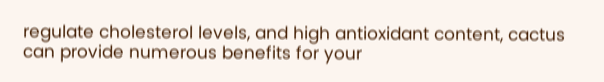regulate cholesterol levels, and high antioxidant content, cactus can provide numerous benefits for your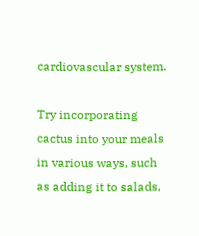cardiovascular system.

Try incorporating cactus into your meals in various ways, such as adding it to salads,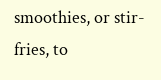smoothies, or stir-fries, to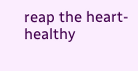reap the heart-healthy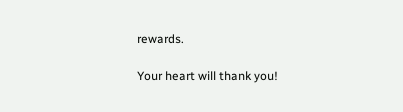rewards.

Your heart will thank you!